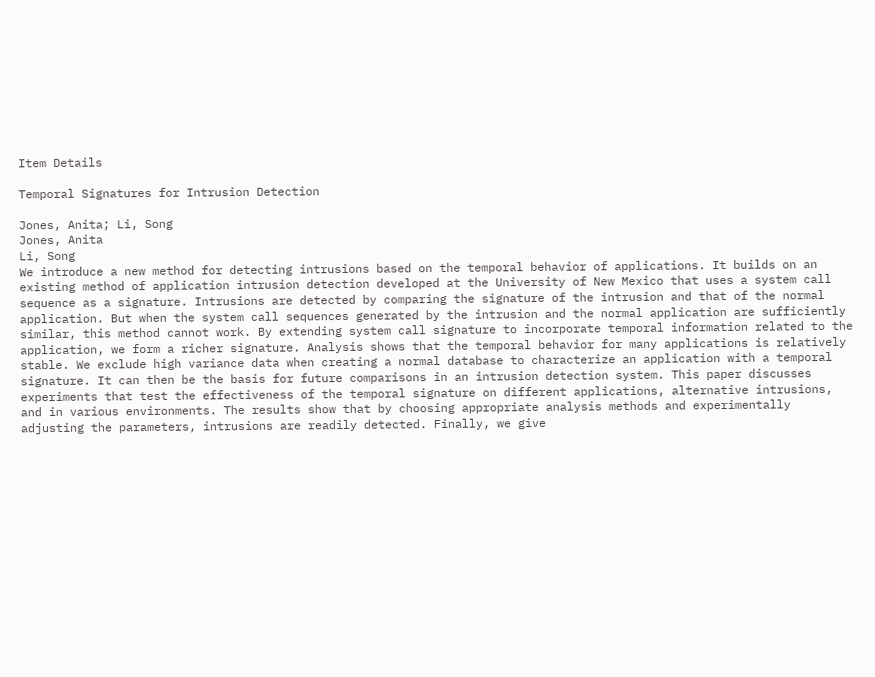Item Details

Temporal Signatures for Intrusion Detection

Jones, Anita; Li, Song
Jones, Anita
Li, Song
We introduce a new method for detecting intrusions based on the temporal behavior of applications. It builds on an existing method of application intrusion detection developed at the University of New Mexico that uses a system call sequence as a signature. Intrusions are detected by comparing the signature of the intrusion and that of the normal application. But when the system call sequences generated by the intrusion and the normal application are sufficiently similar, this method cannot work. By extending system call signature to incorporate temporal information related to the application, we form a richer signature. Analysis shows that the temporal behavior for many applications is relatively stable. We exclude high variance data when creating a normal database to characterize an application with a temporal signature. It can then be the basis for future comparisons in an intrusion detection system. This paper discusses experiments that test the effectiveness of the temporal signature on different applications, alternative intrusions, and in various environments. The results show that by choosing appropriate analysis methods and experimentally adjusting the parameters, intrusions are readily detected. Finally, we give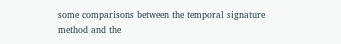some comparisons between the temporal signature method and the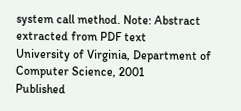system call method. Note: Abstract extracted from PDF text
University of Virginia, Department of Computer Science, 2001
Published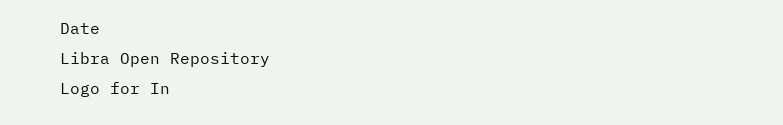Date
Libra Open Repository
Logo for In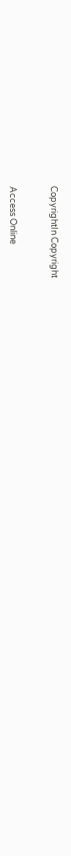CopyrightIn Copyright


Access Online